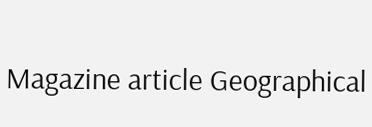Magazine article Geographical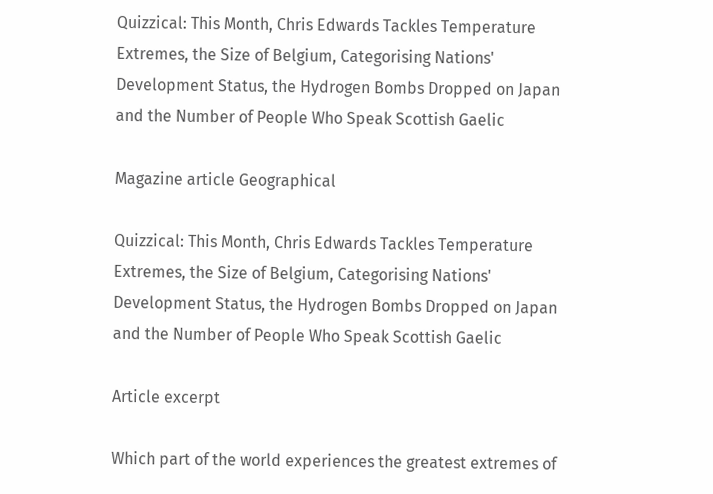Quizzical: This Month, Chris Edwards Tackles Temperature Extremes, the Size of Belgium, Categorising Nations' Development Status, the Hydrogen Bombs Dropped on Japan and the Number of People Who Speak Scottish Gaelic

Magazine article Geographical

Quizzical: This Month, Chris Edwards Tackles Temperature Extremes, the Size of Belgium, Categorising Nations' Development Status, the Hydrogen Bombs Dropped on Japan and the Number of People Who Speak Scottish Gaelic

Article excerpt

Which part of the world experiences the greatest extremes of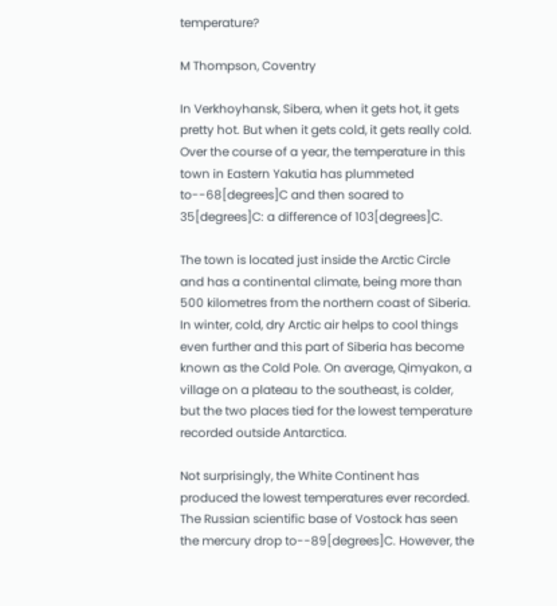temperature?

M Thompson, Coventry

In Verkhoyhansk, Sibera, when it gets hot, it gets pretty hot. But when it gets cold, it gets really cold. Over the course of a year, the temperature in this town in Eastern Yakutia has plummeted to--68[degrees]C and then soared to 35[degrees]C: a difference of 103[degrees]C.

The town is located just inside the Arctic Circle and has a continental climate, being more than 500 kilometres from the northern coast of Siberia. In winter, cold, dry Arctic air helps to cool things even further and this part of Siberia has become known as the Cold Pole. On average, Qimyakon, a village on a plateau to the southeast, is colder, but the two places tied for the lowest temperature recorded outside Antarctica.

Not surprisingly, the White Continent has produced the lowest temperatures ever recorded. The Russian scientific base of Vostock has seen the mercury drop to--89[degrees]C. However, the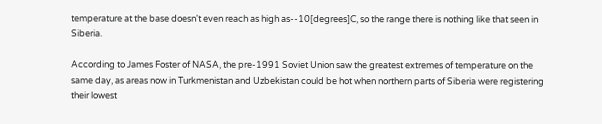temperature at the base doesn't even reach as high as--10[degrees]C, so the range there is nothing like that seen in Siberia.

According to James Foster of NASA, the pre-1991 Soviet Union saw the greatest extremes of temperature on the same day, as areas now in Turkmenistan and Uzbekistan could be hot when northern parts of Siberia were registering their lowest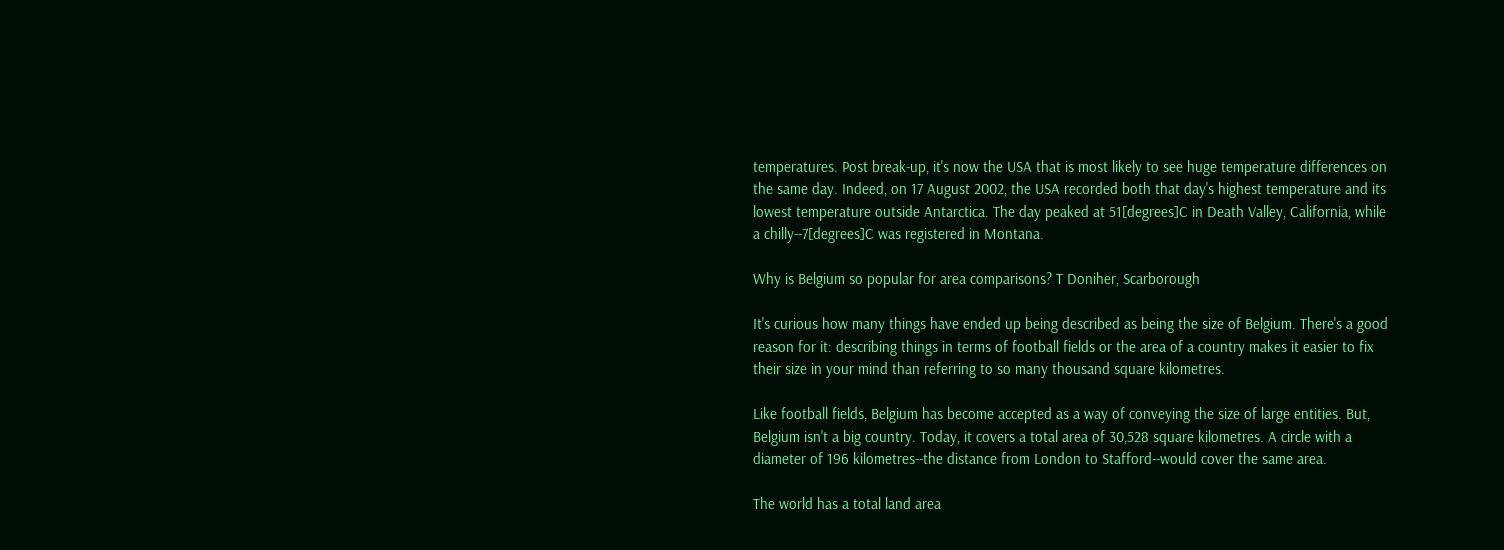temperatures. Post break-up, it's now the USA that is most likely to see huge temperature differences on the same day. Indeed, on 17 August 2002, the USA recorded both that day's highest temperature and its lowest temperature outside Antarctica. The day peaked at 51[degrees]C in Death Valley, California, while a chilly--7[degrees]C was registered in Montana.

Why is Belgium so popular for area comparisons? T Doniher, Scarborough

It's curious how many things have ended up being described as being the size of Belgium. There's a good reason for it: describing things in terms of football fields or the area of a country makes it easier to fix their size in your mind than referring to so many thousand square kilometres.

Like football fields, Belgium has become accepted as a way of conveying the size of large entities. But, Belgium isn't a big country. Today, it covers a total area of 30,528 square kilometres. A circle with a diameter of 196 kilometres--the distance from London to Stafford--would cover the same area.

The world has a total land area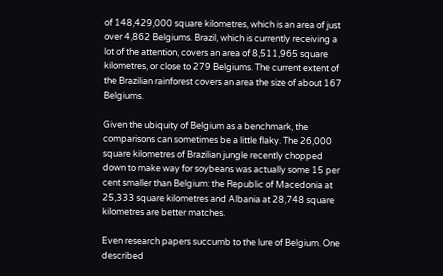of 148,429,000 square kilometres, which is an area of just over 4,862 Belgiums. Brazil, which is currently receiving a lot of the attention, covers an area of 8,511,965 square kilometres, or close to 279 Belgiums. The current extent of the Brazilian rainforest covers an area the size of about 167 Belgiums.

Given the ubiquity of Belgium as a benchmark, the comparisons can sometimes be a little flaky. The 26,000 square kilometres of Brazilian jungle recently chopped down to make way for soybeans was actually some 15 per cent smaller than Belgium: the Republic of Macedonia at 25,333 square kilometres and Albania at 28,748 square kilometres are better matches.

Even research papers succumb to the lure of Belgium. One described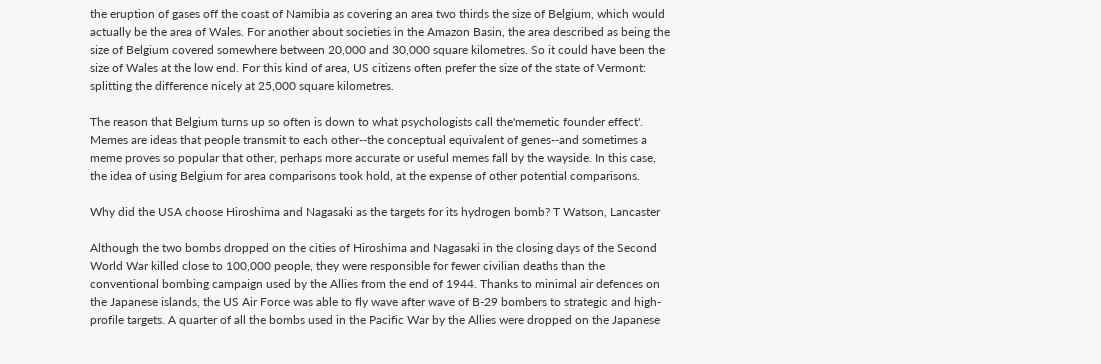the eruption of gases off the coast of Namibia as covering an area two thirds the size of Belgium, which would actually be the area of Wales. For another about societies in the Amazon Basin, the area described as being the size of Belgium covered somewhere between 20,000 and 30,000 square kilometres. So it could have been the size of Wales at the low end. For this kind of area, US citizens often prefer the size of the state of Vermont: splitting the difference nicely at 25,000 square kilometres.

The reason that Belgium turns up so often is down to what psychologists call the'memetic founder effect'. Memes are ideas that people transmit to each other--the conceptual equivalent of genes--and sometimes a meme proves so popular that other, perhaps more accurate or useful memes fall by the wayside. In this case, the idea of using Belgium for area comparisons took hold, at the expense of other potential comparisons.

Why did the USA choose Hiroshima and Nagasaki as the targets for its hydrogen bomb? T Watson, Lancaster

Although the two bombs dropped on the cities of Hiroshima and Nagasaki in the closing days of the Second World War killed close to 100,000 people, they were responsible for fewer civilian deaths than the conventional bombing campaign used by the Allies from the end of 1944. Thanks to minimal air defences on the Japanese islands, the US Air Force was able to fly wave after wave of B-29 bombers to strategic and high-profile targets. A quarter of all the bombs used in the Pacific War by the Allies were dropped on the Japanese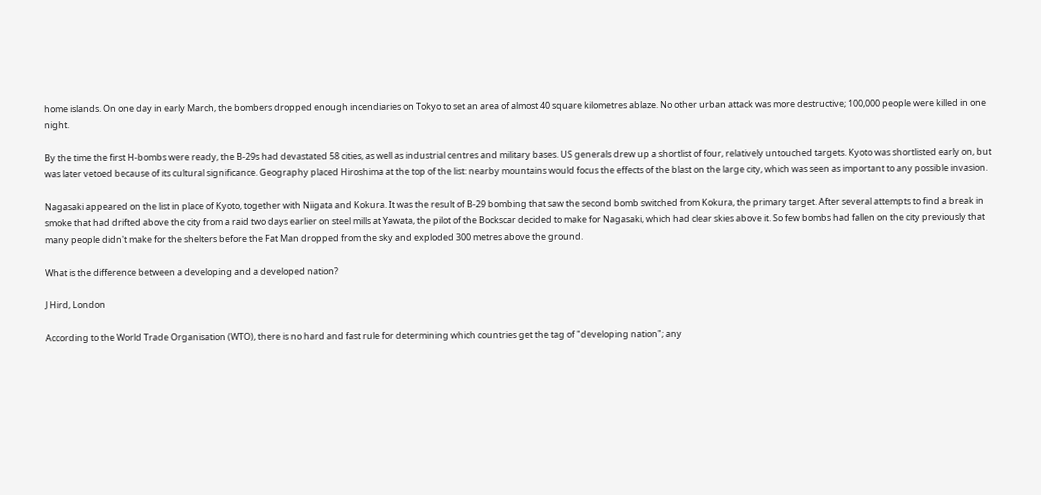home islands. On one day in early March, the bombers dropped enough incendiaries on Tokyo to set an area of almost 40 square kilometres ablaze. No other urban attack was more destructive; 100,000 people were killed in one night.

By the time the first H-bombs were ready, the B-29s had devastated 58 cities, as well as industrial centres and military bases. US generals drew up a shortlist of four, relatively untouched targets. Kyoto was shortlisted early on, but was later vetoed because of its cultural significance. Geography placed Hiroshima at the top of the list: nearby mountains would focus the effects of the blast on the large city, which was seen as important to any possible invasion.

Nagasaki appeared on the list in place of Kyoto, together with Niigata and Kokura. It was the result of B-29 bombing that saw the second bomb switched from Kokura, the primary target. After several attempts to find a break in smoke that had drifted above the city from a raid two days earlier on steel mills at Yawata, the pilot of the Bockscar decided to make for Nagasaki, which had clear skies above it. So few bombs had fallen on the city previously that many people didn't make for the shelters before the Fat Man dropped from the sky and exploded 300 metres above the ground.

What is the difference between a developing and a developed nation?

J Hird, London

According to the World Trade Organisation (WTO), there is no hard and fast rule for determining which countries get the tag of "developing nation"; any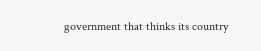government that thinks its country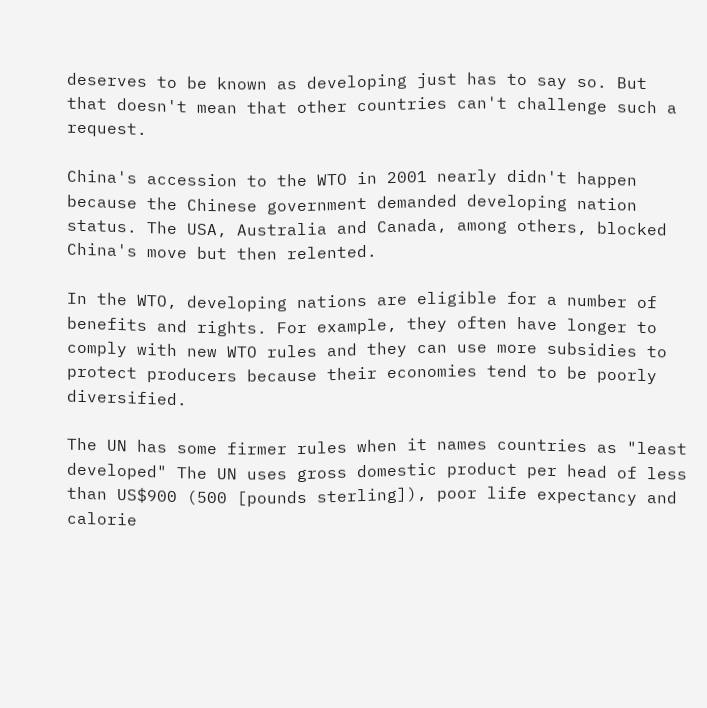deserves to be known as developing just has to say so. But that doesn't mean that other countries can't challenge such a request.

China's accession to the WTO in 2001 nearly didn't happen because the Chinese government demanded developing nation status. The USA, Australia and Canada, among others, blocked China's move but then relented.

In the WTO, developing nations are eligible for a number of benefits and rights. For example, they often have longer to comply with new WTO rules and they can use more subsidies to protect producers because their economies tend to be poorly diversified.

The UN has some firmer rules when it names countries as "least developed" The UN uses gross domestic product per head of less than US$900 (500 [pounds sterling]), poor life expectancy and calorie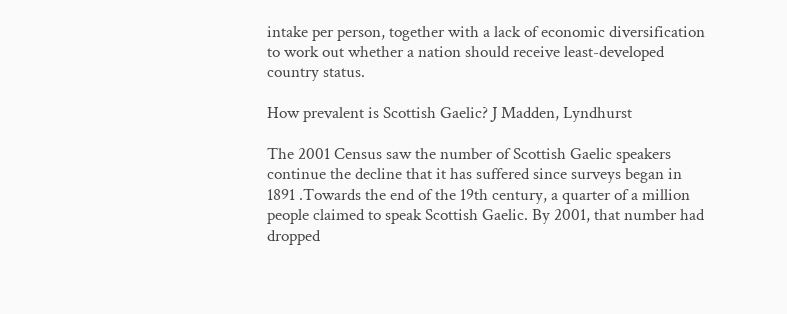intake per person, together with a lack of economic diversification to work out whether a nation should receive least-developed country status.

How prevalent is Scottish Gaelic? J Madden, Lyndhurst

The 2001 Census saw the number of Scottish Gaelic speakers continue the decline that it has suffered since surveys began in 1891 .Towards the end of the 19th century, a quarter of a million people claimed to speak Scottish Gaelic. By 2001, that number had dropped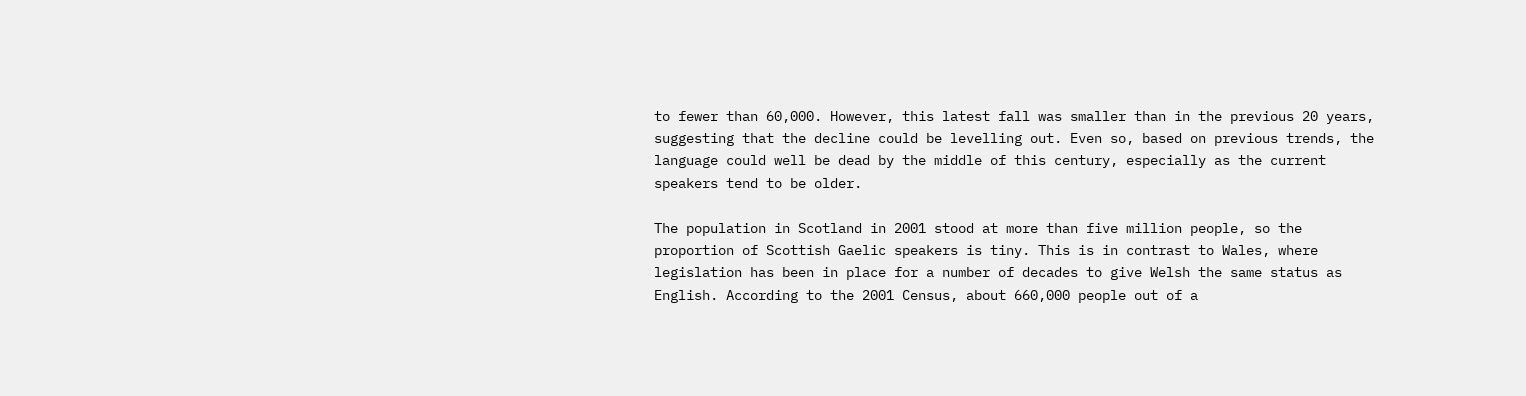to fewer than 60,000. However, this latest fall was smaller than in the previous 20 years, suggesting that the decline could be levelling out. Even so, based on previous trends, the language could well be dead by the middle of this century, especially as the current speakers tend to be older.

The population in Scotland in 2001 stood at more than five million people, so the proportion of Scottish Gaelic speakers is tiny. This is in contrast to Wales, where legislation has been in place for a number of decades to give Welsh the same status as English. According to the 2001 Census, about 660,000 people out of a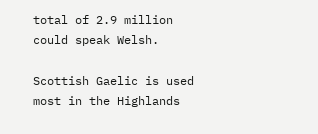total of 2.9 million could speak Welsh.

Scottish Gaelic is used most in the Highlands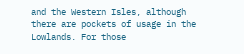and the Western Isles, although there are pockets of usage in the Lowlands. For those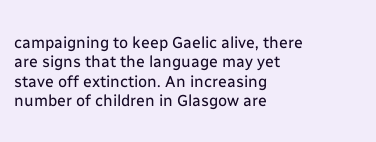campaigning to keep Gaelic alive, there are signs that the language may yet stave off extinction. An increasing number of children in Glasgow are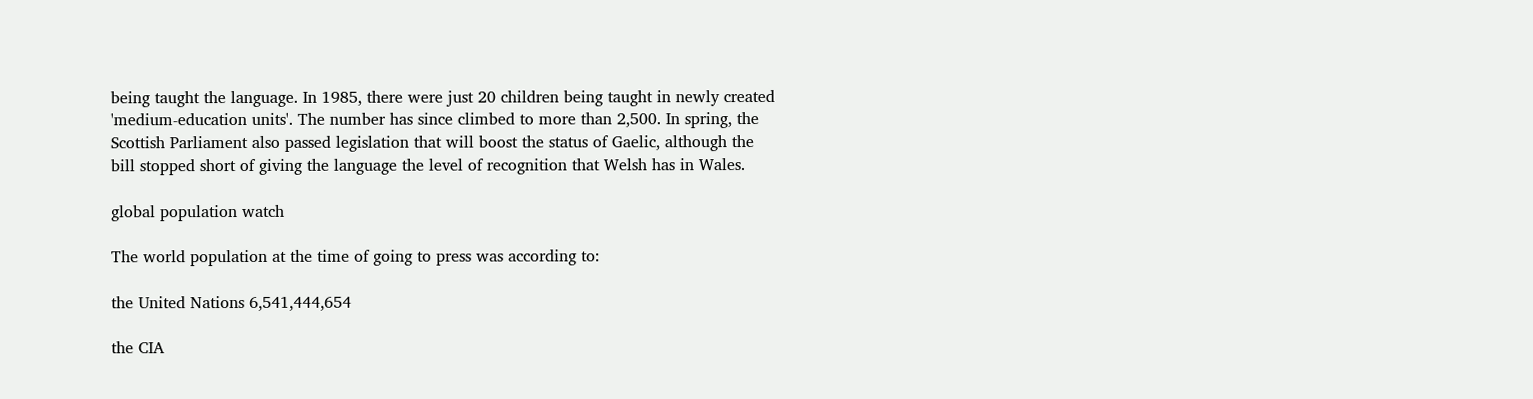being taught the language. In 1985, there were just 20 children being taught in newly created 'medium-education units'. The number has since climbed to more than 2,500. In spring, the Scottish Parliament also passed legislation that will boost the status of Gaelic, although the bill stopped short of giving the language the level of recognition that Welsh has in Wales.

global population watch

The world population at the time of going to press was according to:

the United Nations 6,541,444,654

the CIA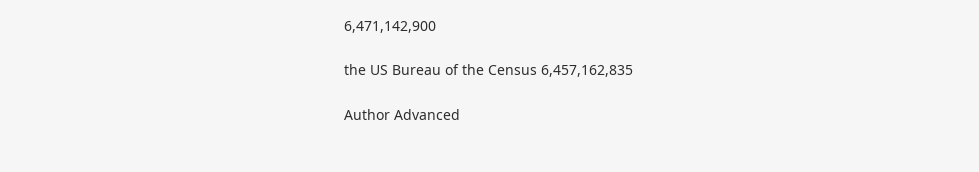6,471,142,900

the US Bureau of the Census 6,457,162,835

Author Advanced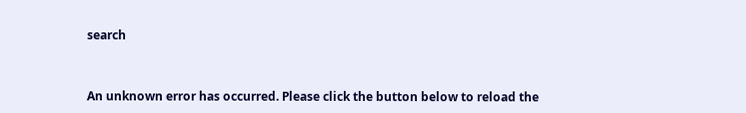search


An unknown error has occurred. Please click the button below to reload the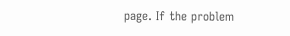page. If the problem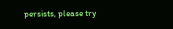persists, please try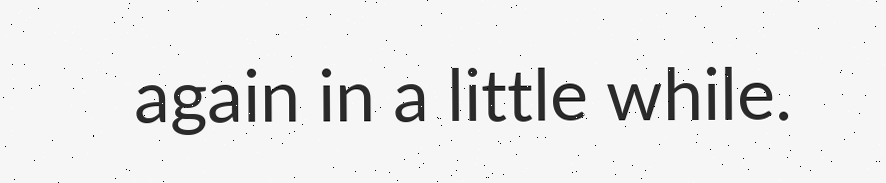again in a little while.